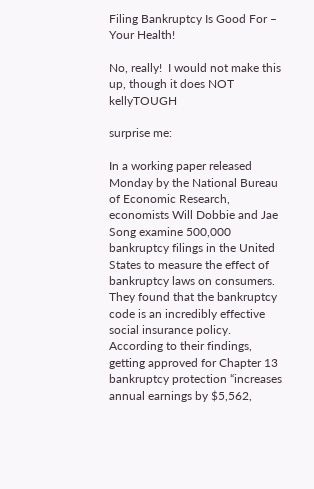Filing Bankruptcy Is Good For – Your Health!

No, really!  I would not make this up, though it does NOT kellyTOUGH

surprise me:

In a working paper released Monday by the National Bureau of Economic Research, economists Will Dobbie and Jae Song examine 500,000 bankruptcy filings in the United States to measure the effect of bankruptcy laws on consumers. They found that the bankruptcy code is an incredibly effective social insurance policy. According to their findings, getting approved for Chapter 13 bankruptcy protection “increases annual earnings by $5,562,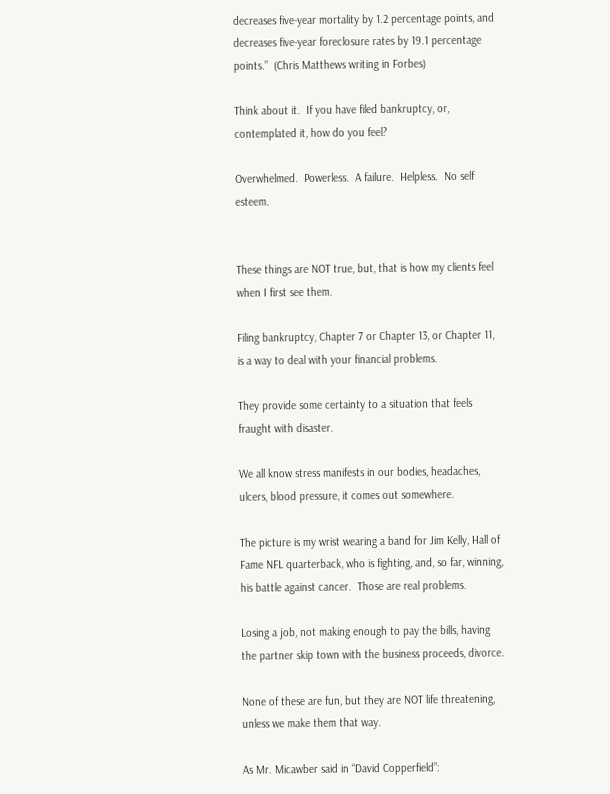decreases five-year mortality by 1.2 percentage points, and decreases five-year foreclosure rates by 19.1 percentage points.”  (Chris Matthews writing in Forbes)

Think about it.  If you have filed bankruptcy, or, contemplated it, how do you feel?

Overwhelmed.  Powerless.  A failure.  Helpless.  No self esteem.


These things are NOT true, but, that is how my clients feel when I first see them.

Filing bankruptcy, Chapter 7 or Chapter 13, or Chapter 11, is a way to deal with your financial problems.

They provide some certainty to a situation that feels fraught with disaster.

We all know stress manifests in our bodies, headaches, ulcers, blood pressure, it comes out somewhere.

The picture is my wrist wearing a band for Jim Kelly, Hall of Fame NFL quarterback, who is fighting, and, so far, winning, his battle against cancer.  Those are real problems.

Losing a job, not making enough to pay the bills, having the partner skip town with the business proceeds, divorce.

None of these are fun, but they are NOT life threatening, unless we make them that way.

As Mr. Micawber said in “David Copperfield”: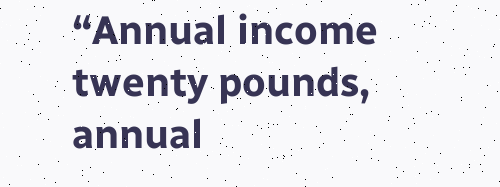“Annual income twenty pounds, annual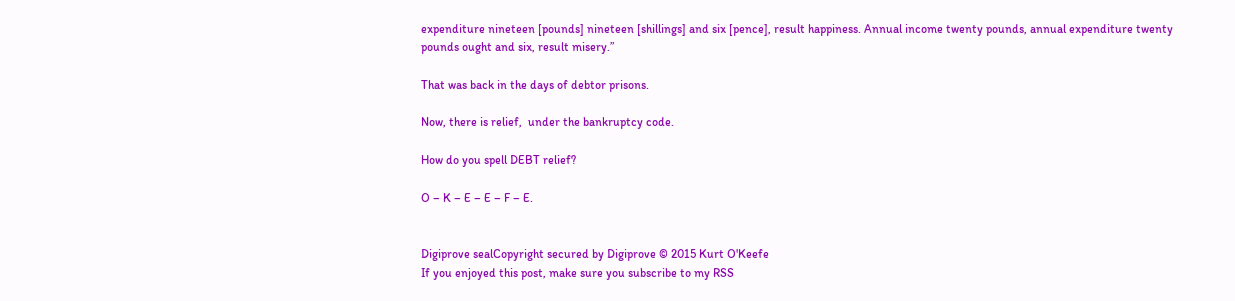expenditure nineteen [pounds] nineteen [shillings] and six [pence], result happiness. Annual income twenty pounds, annual expenditure twenty pounds ought and six, result misery.”

That was back in the days of debtor prisons.

Now, there is relief,  under the bankruptcy code.

How do you spell DEBT relief?

O – K – E – E – F – E.


Digiprove sealCopyright secured by Digiprove © 2015 Kurt O'Keefe
If you enjoyed this post, make sure you subscribe to my RSS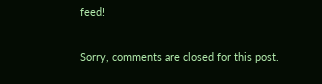feed!

Sorry, comments are closed for this post.